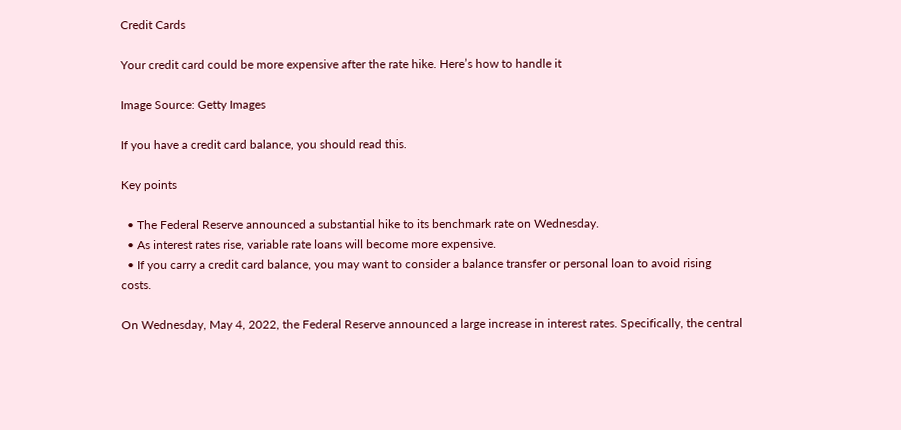Credit Cards

Your credit card could be more expensive after the rate hike. Here’s how to handle it

Image Source: Getty Images

If you have a credit card balance, you should read this.

Key points

  • The Federal Reserve announced a substantial hike to its benchmark rate on Wednesday.
  • As interest rates rise, variable rate loans will become more expensive.
  • If you carry a credit card balance, you may want to consider a balance transfer or personal loan to avoid rising costs.

On Wednesday, May 4, 2022, the Federal Reserve announced a large increase in interest rates. Specifically, the central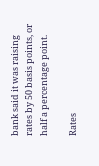bank said it was raising rates by 50 basis points, or half a percentage point.

Rates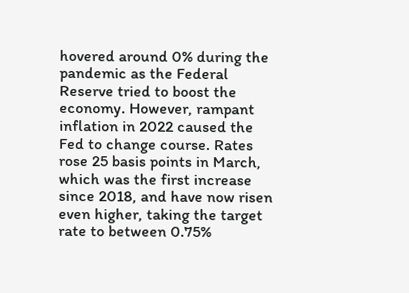hovered around 0% during the pandemic as the Federal Reserve tried to boost the economy. However, rampant inflation in 2022 caused the Fed to change course. Rates rose 25 basis points in March, which was the first increase since 2018, and have now risen even higher, taking the target rate to between 0.75%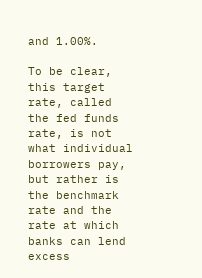and 1.00%.

To be clear, this target rate, called the fed funds rate, is not what individual borrowers pay, but rather is the benchmark rate and the rate at which banks can lend excess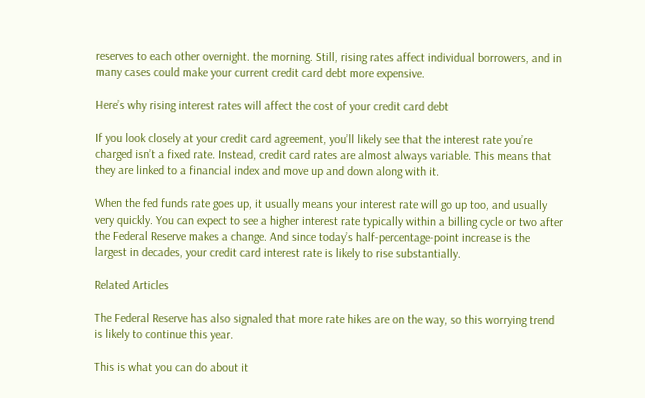reserves to each other overnight. the morning. Still, rising rates affect individual borrowers, and in many cases could make your current credit card debt more expensive.

Here’s why rising interest rates will affect the cost of your credit card debt

If you look closely at your credit card agreement, you’ll likely see that the interest rate you’re charged isn’t a fixed rate. Instead, credit card rates are almost always variable. This means that they are linked to a financial index and move up and down along with it.

When the fed funds rate goes up, it usually means your interest rate will go up too, and usually very quickly. You can expect to see a higher interest rate typically within a billing cycle or two after the Federal Reserve makes a change. And since today’s half-percentage-point increase is the largest in decades, your credit card interest rate is likely to rise substantially.

Related Articles

The Federal Reserve has also signaled that more rate hikes are on the way, so this worrying trend is likely to continue this year.

This is what you can do about it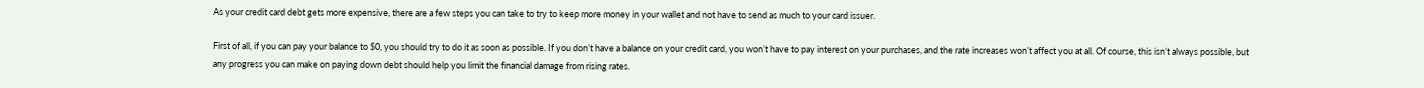As your credit card debt gets more expensive, there are a few steps you can take to try to keep more money in your wallet and not have to send as much to your card issuer.

First of all, if you can pay your balance to $0, you should try to do it as soon as possible. If you don’t have a balance on your credit card, you won’t have to pay interest on your purchases, and the rate increases won’t affect you at all. Of course, this isn’t always possible, but any progress you can make on paying down debt should help you limit the financial damage from rising rates.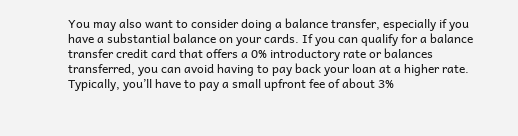You may also want to consider doing a balance transfer, especially if you have a substantial balance on your cards. If you can qualify for a balance transfer credit card that offers a 0% introductory rate or balances transferred, you can avoid having to pay back your loan at a higher rate. Typically, you’ll have to pay a small upfront fee of about 3%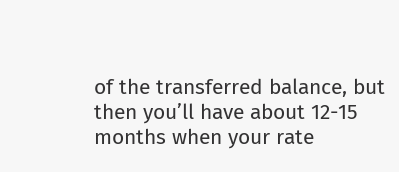of the transferred balance, but then you’ll have about 12-15 months when your rate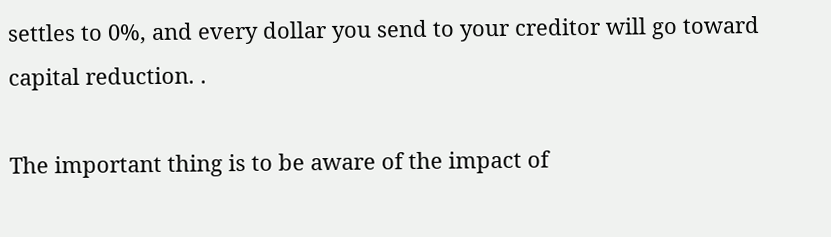settles to 0%, and every dollar you send to your creditor will go toward capital reduction. .

The important thing is to be aware of the impact of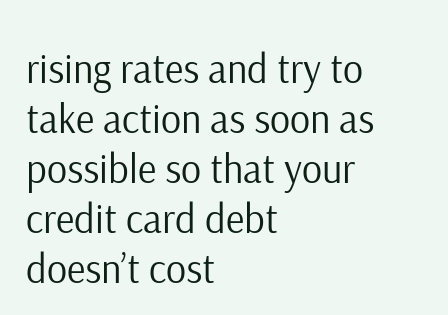rising rates and try to take action as soon as possible so that your credit card debt doesn’t cost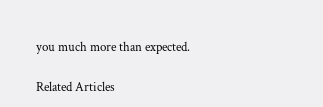you much more than expected.

Related Articles